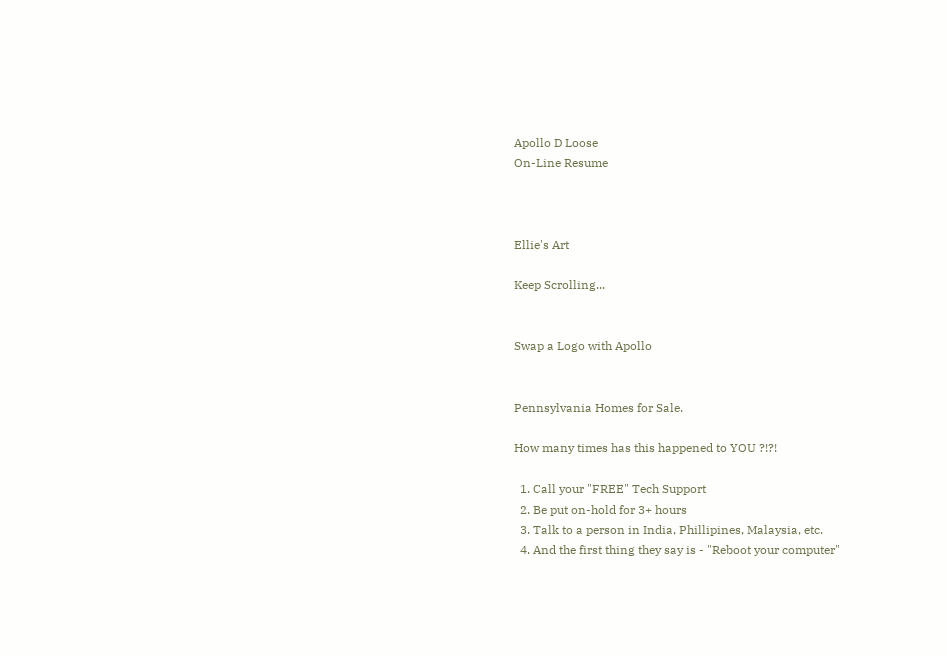Apollo D Loose
On-Line Resume



Ellie's Art

Keep Scrolling...


Swap a Logo with Apollo


Pennsylvania Homes for Sale.

How many times has this happened to YOU ?!?!

  1. Call your "FREE" Tech Support
  2. Be put on-hold for 3+ hours
  3. Talk to a person in India, Phillipines, Malaysia, etc.
  4. And the first thing they say is - "Reboot your computer"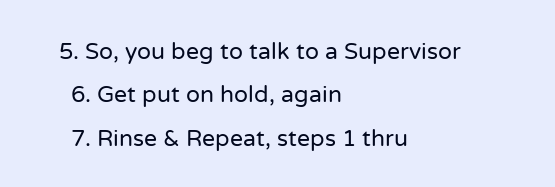5. So, you beg to talk to a Supervisor
  6. Get put on hold, again
  7. Rinse & Repeat, steps 1 thru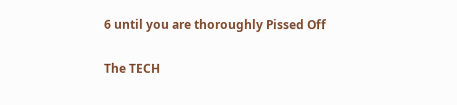6 until you are thoroughly Pissed Off

The TECH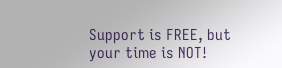Support is FREE, but your time is NOT!